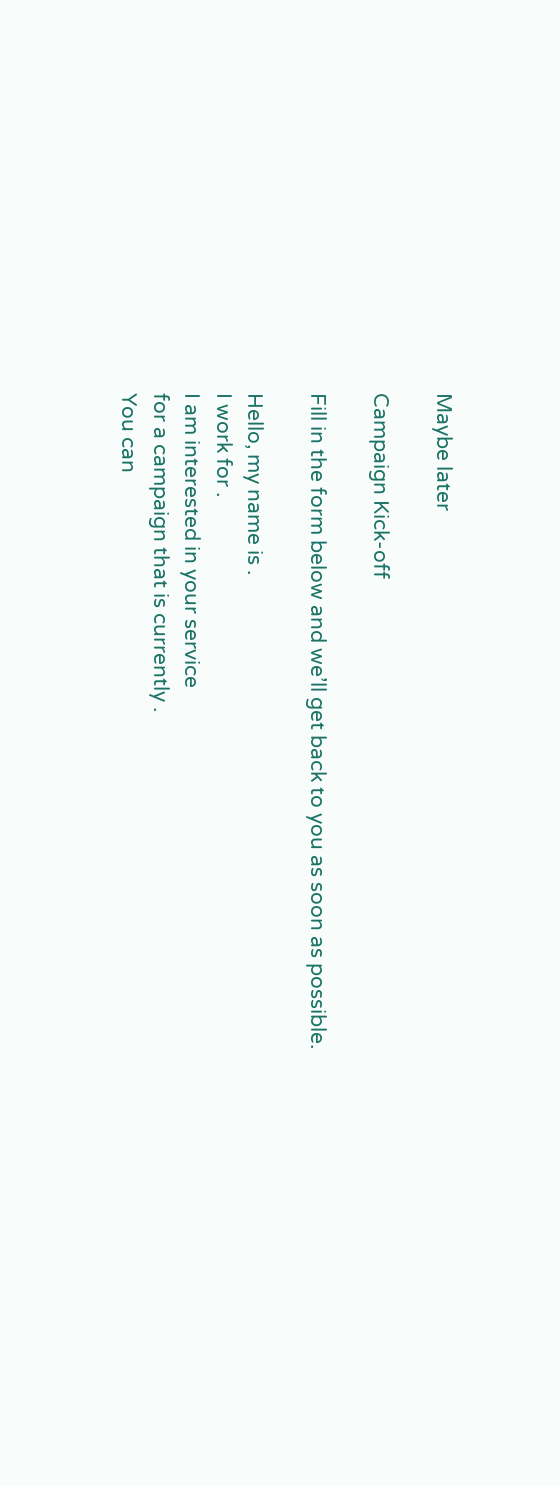Maybe later

Campaign Kick-off

Fill in the form below and we’ll get back to you as soon as possible.

Hello, my name is .
I work for .
I am interested in your service
for a campaign that is currently .
You can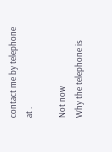contact me by telephone at .

Not now
Why the telephone is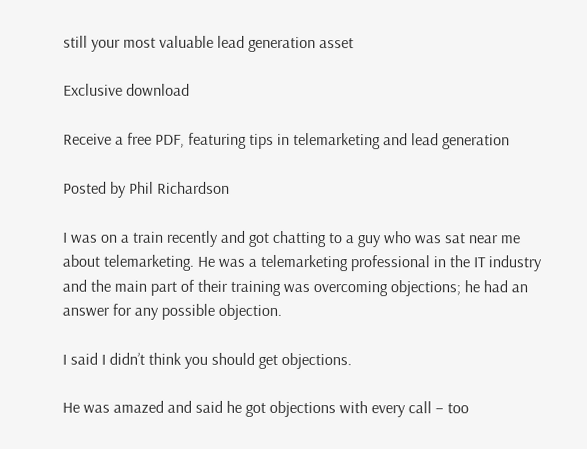still your most valuable lead generation asset

Exclusive download

Receive a free PDF, featuring tips in telemarketing and lead generation

Posted by Phil Richardson

I was on a train recently and got chatting to a guy who was sat near me about telemarketing. He was a telemarketing professional in the IT industry and the main part of their training was overcoming objections; he had an answer for any possible objection.

I said I didn’t think you should get objections.

He was amazed and said he got objections with every call – too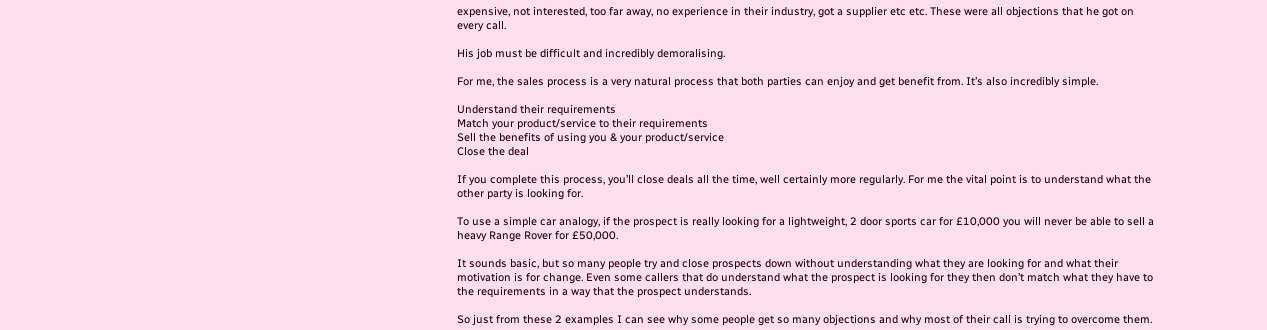expensive, not interested, too far away, no experience in their industry, got a supplier etc etc. These were all objections that he got on every call.

His job must be difficult and incredibly demoralising.

For me, the sales process is a very natural process that both parties can enjoy and get benefit from. It’s also incredibly simple.

Understand their requirements
Match your product/service to their requirements
Sell the benefits of using you & your product/service
Close the deal

If you complete this process, you’ll close deals all the time, well certainly more regularly. For me the vital point is to understand what the other party is looking for.

To use a simple car analogy, if the prospect is really looking for a lightweight, 2 door sports car for £10,000 you will never be able to sell a heavy Range Rover for £50,000.

It sounds basic, but so many people try and close prospects down without understanding what they are looking for and what their motivation is for change. Even some callers that do understand what the prospect is looking for they then don’t match what they have to the requirements in a way that the prospect understands.

So just from these 2 examples I can see why some people get so many objections and why most of their call is trying to overcome them.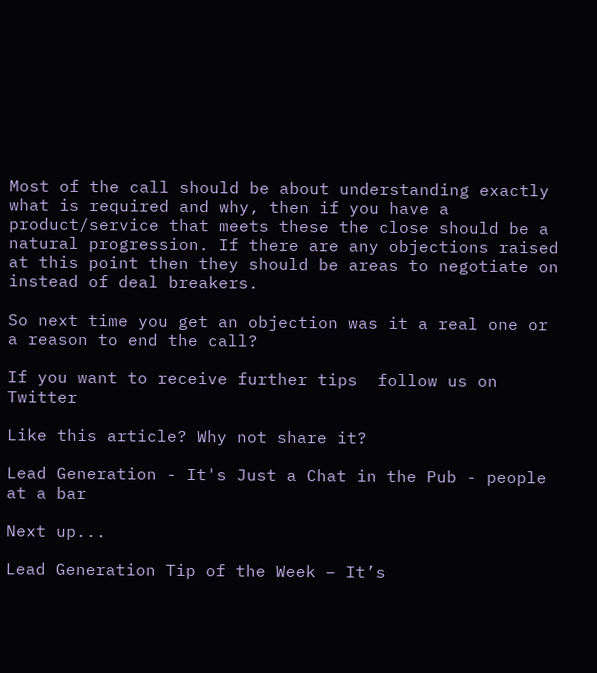Most of the call should be about understanding exactly what is required and why, then if you have a product/service that meets these the close should be a natural progression. If there are any objections raised at this point then they should be areas to negotiate on instead of deal breakers.

So next time you get an objection was it a real one or a reason to end the call?

If you want to receive further tips  follow us on Twitter

Like this article? Why not share it?

Lead Generation - It's Just a Chat in the Pub - people at a bar

Next up...

Lead Generation Tip of the Week – It’s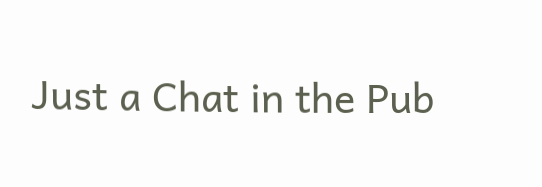Just a Chat in the Pub